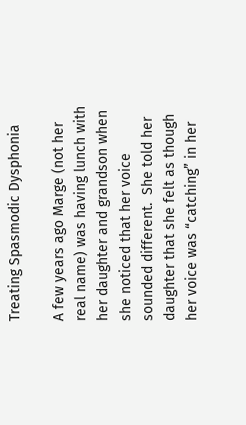Treating Spasmodic Dysphonia

A few years ago Marge (not her real name) was having lunch with her daughter and grandson when she noticed that her voice sounded different.  She told her daughter that she felt as though her voice was “catching” in her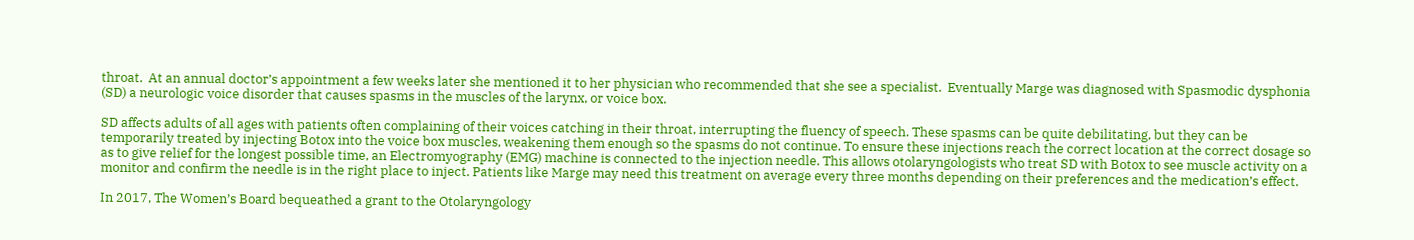throat.  At an annual doctor’s appointment a few weeks later she mentioned it to her physician who recommended that she see a specialist.  Eventually Marge was diagnosed with Spasmodic dysphonia (SD) a neurologic voice disorder that causes spasms in the muscles of the larynx, or voice box.

SD affects adults of all ages with patients often complaining of their voices catching in their throat, interrupting the fluency of speech. These spasms can be quite debilitating, but they can be temporarily treated by injecting Botox into the voice box muscles, weakening them enough so the spasms do not continue. To ensure these injections reach the correct location at the correct dosage so as to give relief for the longest possible time, an Electromyography (EMG) machine is connected to the injection needle. This allows otolaryngologists who treat SD with Botox to see muscle activity on a monitor and confirm the needle is in the right place to inject. Patients like Marge may need this treatment on average every three months depending on their preferences and the medication’s effect.

In 2017, The Women’s Board bequeathed a grant to the Otolaryngology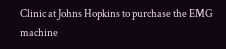Clinic at Johns Hopkins to purchase the EMG machine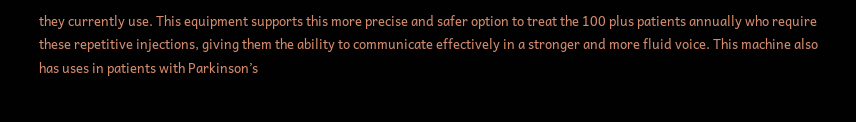they currently use. This equipment supports this more precise and safer option to treat the 100 plus patients annually who require these repetitive injections, giving them the ability to communicate effectively in a stronger and more fluid voice. This machine also has uses in patients with Parkinson’s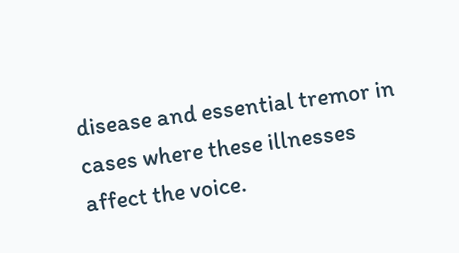disease and essential tremor in cases where these illnesses affect the voice.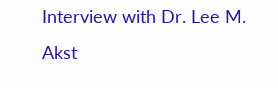Interview with Dr. Lee M. Akst